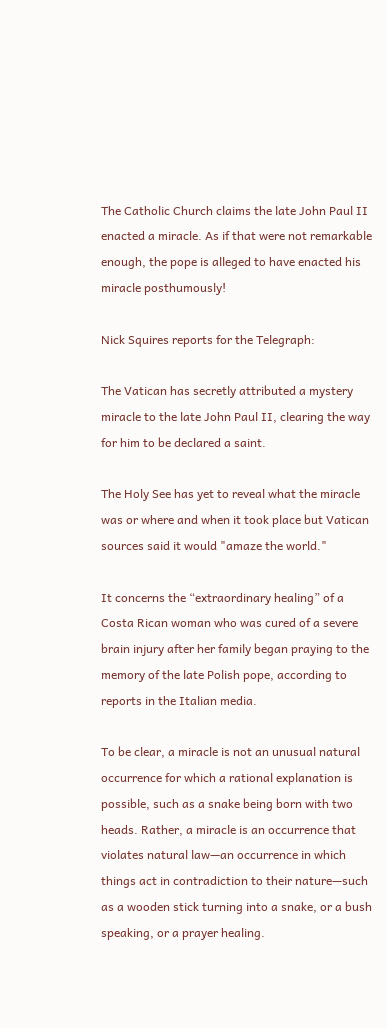The Catholic Church claims the late John Paul II enacted a miracle. As if that were not remarkable enough, the pope is alleged to have enacted his miracle posthumously!

Nick Squires reports for the Telegraph:

The Vatican has secretly attributed a mystery miracle to the late John Paul II, clearing the way for him to be declared a saint.

The Holy See has yet to reveal what the miracle was or where and when it took place but Vatican sources said it would "amaze the world."

It concerns the “extraordinary healing” of a Costa Rican woman who was cured of a severe brain injury after her family began praying to the memory of the late Polish pope, according to reports in the Italian media.

To be clear, a miracle is not an unusual natural occurrence for which a rational explanation is possible, such as a snake being born with two heads. Rather, a miracle is an occurrence that violates natural law—an occurrence in which things act in contradiction to their nature—such as a wooden stick turning into a snake, or a bush speaking, or a prayer healing.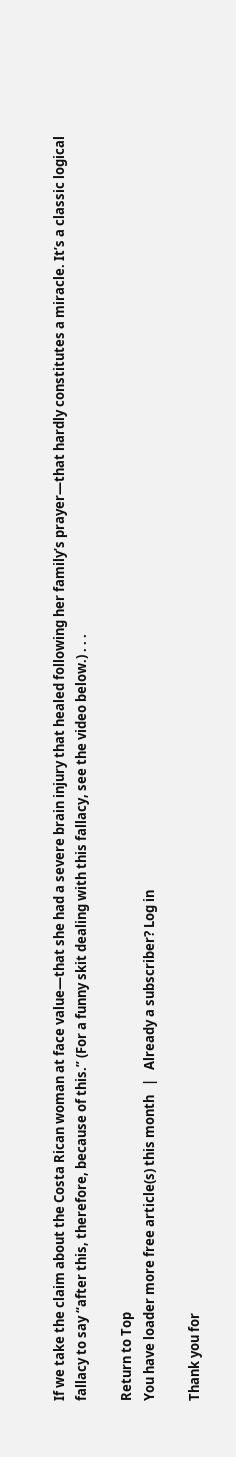If we take the claim about the Costa Rican woman at face value—that she had a severe brain injury that healed following her family’s prayer—that hardly constitutes a miracle. It’s a classic logical fallacy to say “after this, therefore, because of this.” (For a funny skit dealing with this fallacy, see the video below.) . . .

Return to Top
You have loader more free article(s) this month   |   Already a subscriber? Log in

Thank you for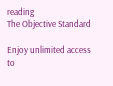reading
The Objective Standard

Enjoy unlimited access to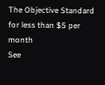The Objective Standard for less than $5 per month
See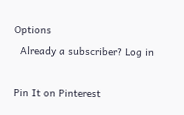Options
  Already a subscriber? Log in

Pin It on Pinterest